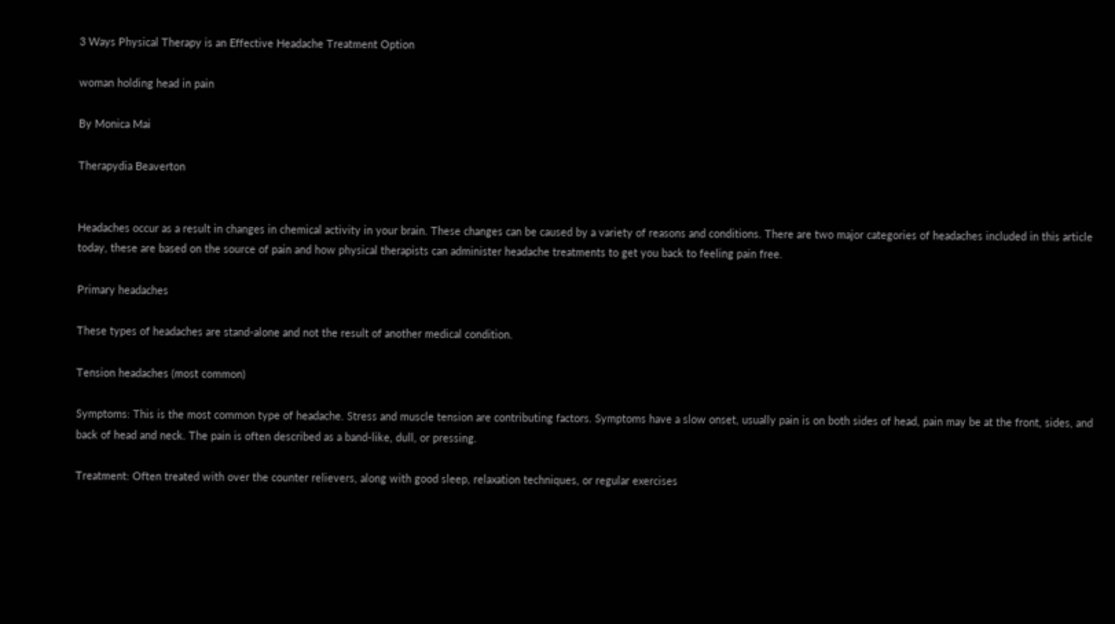3 Ways Physical Therapy is an Effective Headache Treatment Option

woman holding head in pain

By Monica Mai

Therapydia Beaverton


Headaches occur as a result in changes in chemical activity in your brain. These changes can be caused by a variety of reasons and conditions. There are two major categories of headaches included in this article today, these are based on the source of pain and how physical therapists can administer headache treatments to get you back to feeling pain free.

Primary headaches

These types of headaches are stand-alone and not the result of another medical condition.

Tension headaches (most common)

Symptoms: This is the most common type of headache. Stress and muscle tension are contributing factors. Symptoms have a slow onset, usually pain is on both sides of head, pain may be at the front, sides, and back of head and neck. The pain is often described as a band-like, dull, or pressing.

Treatment: Often treated with over the counter relievers, along with good sleep, relaxation techniques, or regular exercises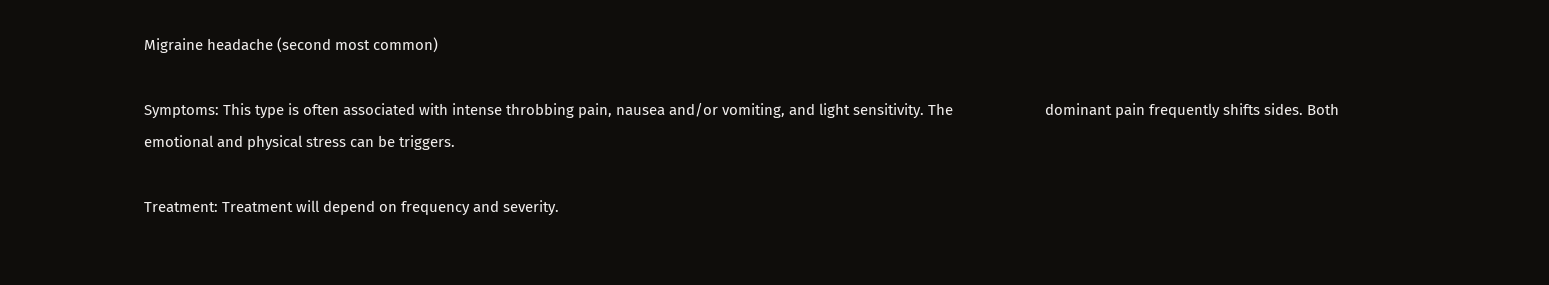Migraine headache (second most common)

Symptoms: This type is often associated with intense throbbing pain, nausea and/or vomiting, and light sensitivity. The                       dominant pain frequently shifts sides. Both emotional and physical stress can be triggers.

Treatment: Treatment will depend on frequency and severity.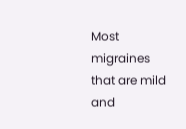Most migraines that are mild and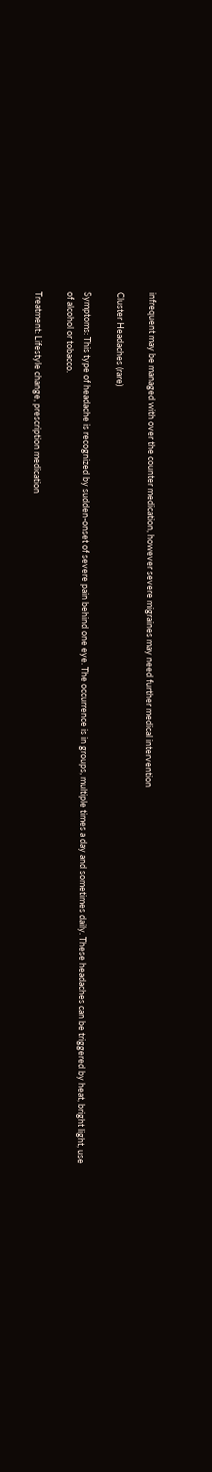infrequent may be managed with over the counter medication, however severe migraines may need further medical intervention

Cluster Headaches (rare)

Symptoms: This type of headache is recognized by sudden-onset of severe pain behind one eye. The occurrence is in groups, multiple times a day and sometimes daily. These headaches can be triggered by heat, bright light, use of alcohol or tobacco.

Treatment: Lifestyle change, prescription medication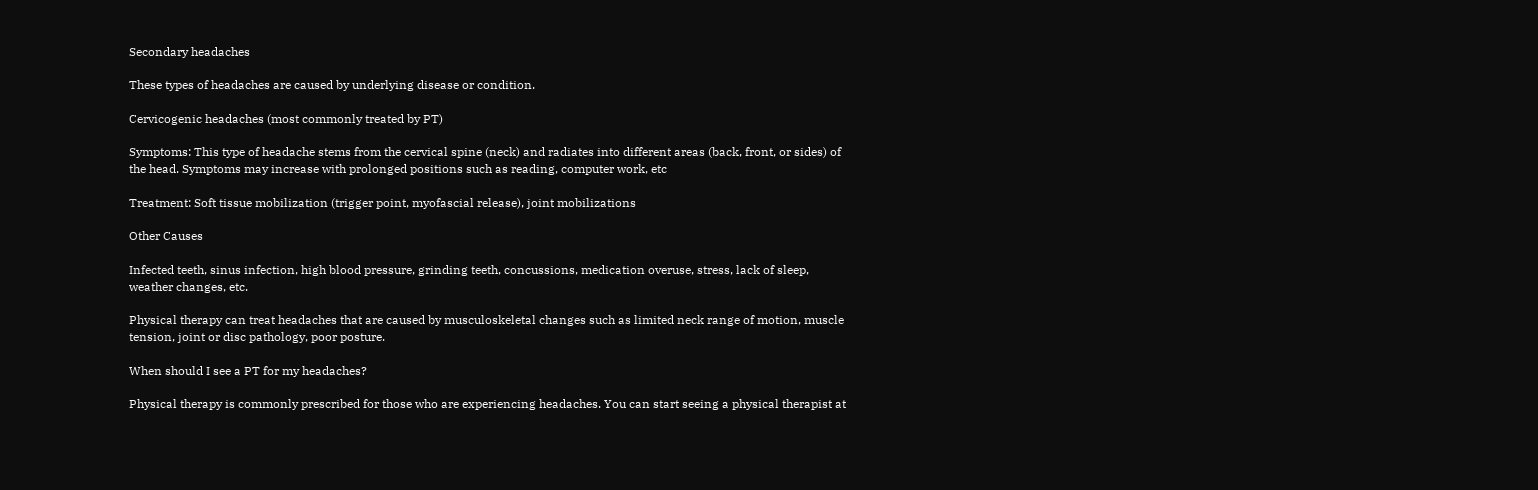Secondary headaches

These types of headaches are caused by underlying disease or condition.

Cervicogenic headaches (most commonly treated by PT)

Symptoms: This type of headache stems from the cervical spine (neck) and radiates into different areas (back, front, or sides) of the head. Symptoms may increase with prolonged positions such as reading, computer work, etc

Treatment: Soft tissue mobilization (trigger point, myofascial release), joint mobilizations

Other Causes

Infected teeth, sinus infection, high blood pressure, grinding teeth, concussions, medication overuse, stress, lack of sleep, weather changes, etc.

Physical therapy can treat headaches that are caused by musculoskeletal changes such as limited neck range of motion, muscle tension, joint or disc pathology, poor posture.

When should I see a PT for my headaches?

Physical therapy is commonly prescribed for those who are experiencing headaches. You can start seeing a physical therapist at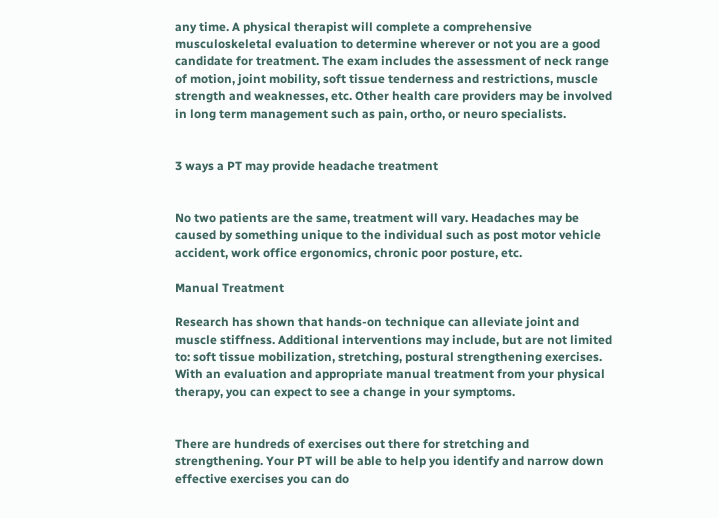any time. A physical therapist will complete a comprehensive musculoskeletal evaluation to determine wherever or not you are a good candidate for treatment. The exam includes the assessment of neck range of motion, joint mobility, soft tissue tenderness and restrictions, muscle strength and weaknesses, etc. Other health care providers may be involved in long term management such as pain, ortho, or neuro specialists.


3 ways a PT may provide headache treatment


No two patients are the same, treatment will vary. Headaches may be caused by something unique to the individual such as post motor vehicle accident, work office ergonomics, chronic poor posture, etc.

Manual Treatment

Research has shown that hands-on technique can alleviate joint and muscle stiffness. Additional interventions may include, but are not limited to: soft tissue mobilization, stretching, postural strengthening exercises. With an evaluation and appropriate manual treatment from your physical therapy, you can expect to see a change in your symptoms.


There are hundreds of exercises out there for stretching and strengthening. Your PT will be able to help you identify and narrow down effective exercises you can do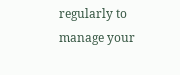regularly to manage your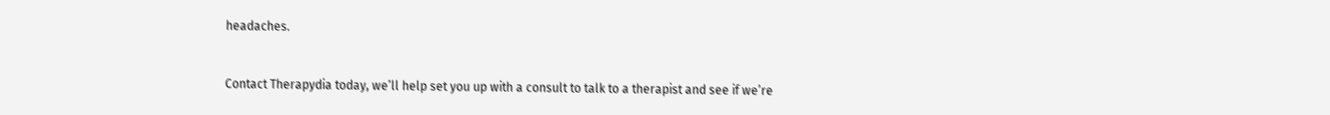headaches.


Contact Therapydia today, we’ll help set you up with a consult to talk to a therapist and see if we’re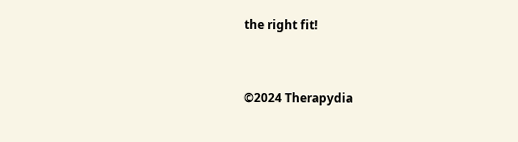the right fit!


©2024 Therapydia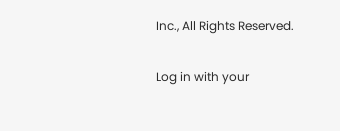Inc., All Rights Reserved.

Log in with your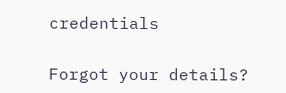credentials

Forgot your details?